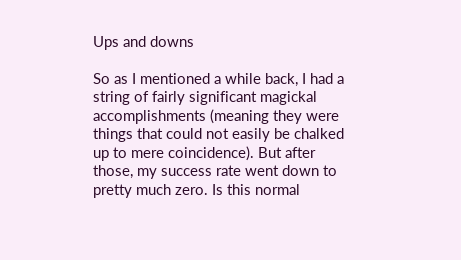Ups and downs

So as I mentioned a while back, I had a string of fairly significant magickal accomplishments (meaning they were things that could not easily be chalked up to mere coincidence). But after those, my success rate went down to pretty much zero. Is this normal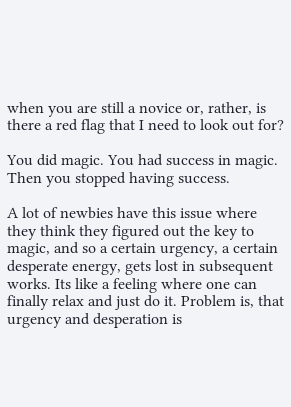when you are still a novice or, rather, is there a red flag that I need to look out for?

You did magic. You had success in magic. Then you stopped having success.

A lot of newbies have this issue where they think they figured out the key to magic, and so a certain urgency, a certain desperate energy, gets lost in subsequent works. Its like a feeling where one can finally relax and just do it. Problem is, that urgency and desperation is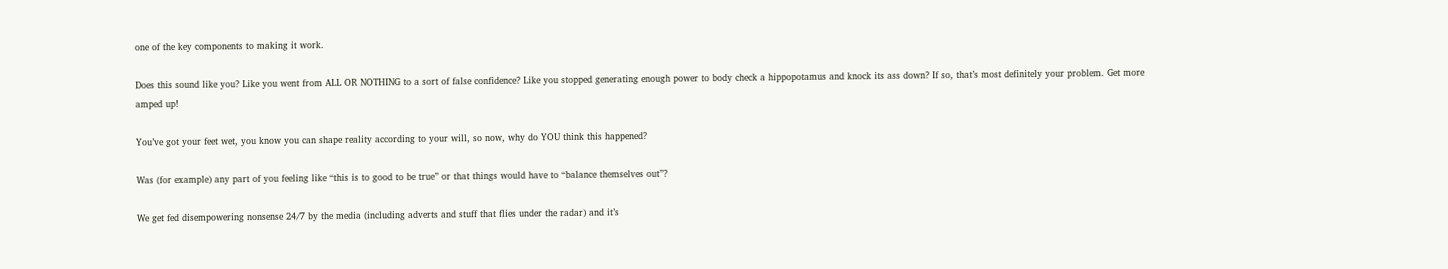one of the key components to making it work.

Does this sound like you? Like you went from ALL OR NOTHING to a sort of false confidence? Like you stopped generating enough power to body check a hippopotamus and knock its ass down? If so, that’s most definitely your problem. Get more amped up!

You’ve got your feet wet, you know you can shape reality according to your will, so now, why do YOU think this happened?

Was (for example) any part of you feeling like “this is to good to be true” or that things would have to “balance themselves out”?

We get fed disempowering nonsense 24/7 by the media (including adverts and stuff that flies under the radar) and it’s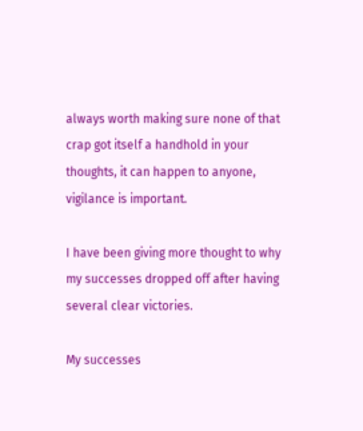always worth making sure none of that crap got itself a handhold in your thoughts, it can happen to anyone, vigilance is important.

I have been giving more thought to why my successes dropped off after having several clear victories.

My successes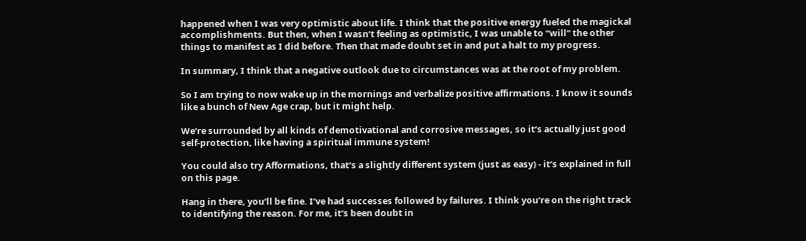happened when I was very optimistic about life. I think that the positive energy fueled the magickal accomplishments. But then, when I wasn’t feeling as optimistic, I was unable to “will” the other things to manifest as I did before. Then that made doubt set in and put a halt to my progress.

In summary, I think that a negative outlook due to circumstances was at the root of my problem.

So I am trying to now wake up in the mornings and verbalize positive affirmations. I know it sounds like a bunch of New Age crap, but it might help.

We’re surrounded by all kinds of demotivational and corrosive messages, so it’s actually just good self-protection, like having a spiritual immune system!

You could also try Afformations, that’s a slightly different system (just as easy) - it’s explained in full on this page.

Hang in there, you’ll be fine. I’ve had successes followed by failures. I think you’re on the right track to identifying the reason. For me, it’s been doubt in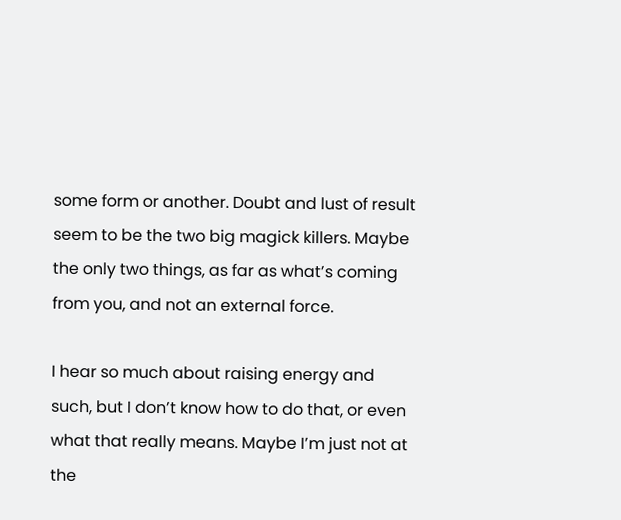some form or another. Doubt and lust of result seem to be the two big magick killers. Maybe the only two things, as far as what’s coming from you, and not an external force.

I hear so much about raising energy and such, but I don’t know how to do that, or even what that really means. Maybe I’m just not at the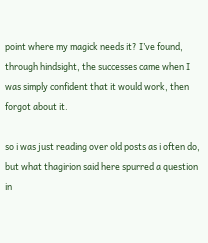point where my magick needs it? I’ve found, through hindsight, the successes came when I was simply confident that it would work, then forgot about it.

so i was just reading over old posts as i often do, but what thagirion said here spurred a question in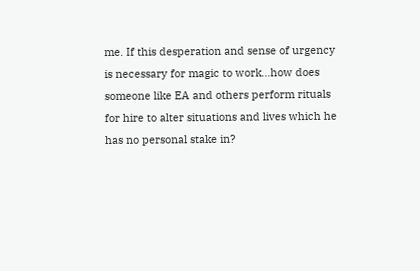me. If this desperation and sense of urgency is necessary for magic to work…how does someone like EA and others perform rituals for hire to alter situations and lives which he has no personal stake in?